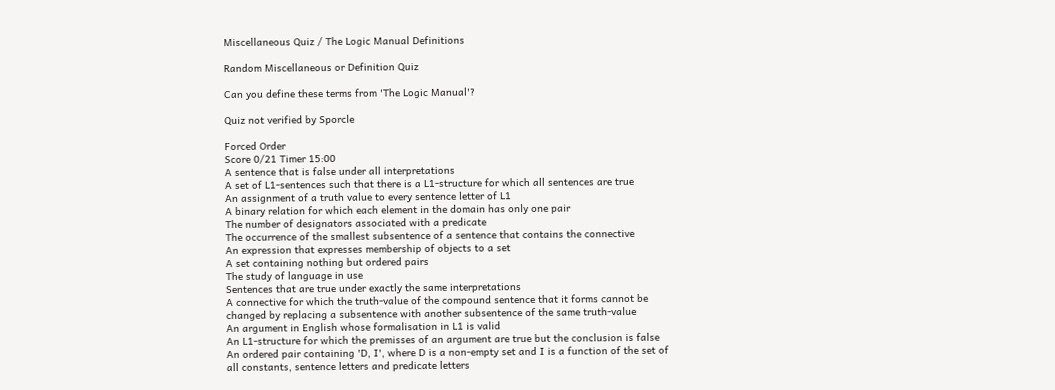Miscellaneous Quiz / The Logic Manual Definitions

Random Miscellaneous or Definition Quiz

Can you define these terms from 'The Logic Manual'?

Quiz not verified by Sporcle

Forced Order
Score 0/21 Timer 15:00
A sentence that is false under all interpretations
A set of L1-sentences such that there is a L1-structure for which all sentences are true
An assignment of a truth value to every sentence letter of L1
A binary relation for which each element in the domain has only one pair
The number of designators associated with a predicate
The occurrence of the smallest subsentence of a sentence that contains the connective
An expression that expresses membership of objects to a set
A set containing nothing but ordered pairs
The study of language in use
Sentences that are true under exactly the same interpretations
A connective for which the truth-value of the compound sentence that it forms cannot be changed by replacing a subsentence with another subsentence of the same truth-value
An argument in English whose formalisation in L1 is valid
An L1-structure for which the premisses of an argument are true but the conclusion is false
An ordered pair containing 'D, I', where D is a non-empty set and I is a function of the set of all constants, sentence letters and predicate letters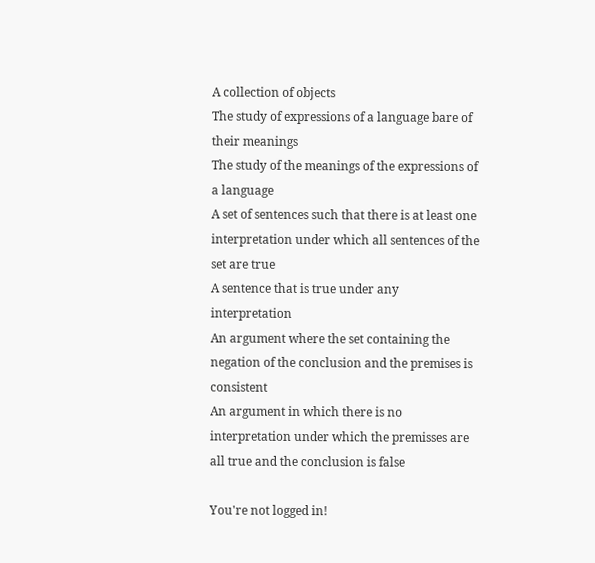A collection of objects
The study of expressions of a language bare of their meanings
The study of the meanings of the expressions of a language
A set of sentences such that there is at least one interpretation under which all sentences of the set are true
A sentence that is true under any interpretation
An argument where the set containing the negation of the conclusion and the premises is consistent
An argument in which there is no interpretation under which the premisses are all true and the conclusion is false

You're not logged in!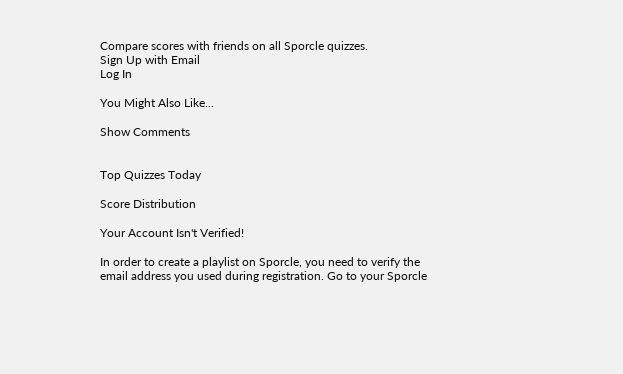Compare scores with friends on all Sporcle quizzes.
Sign Up with Email
Log In

You Might Also Like...

Show Comments


Top Quizzes Today

Score Distribution

Your Account Isn't Verified!

In order to create a playlist on Sporcle, you need to verify the email address you used during registration. Go to your Sporcle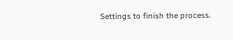Settings to finish the process.